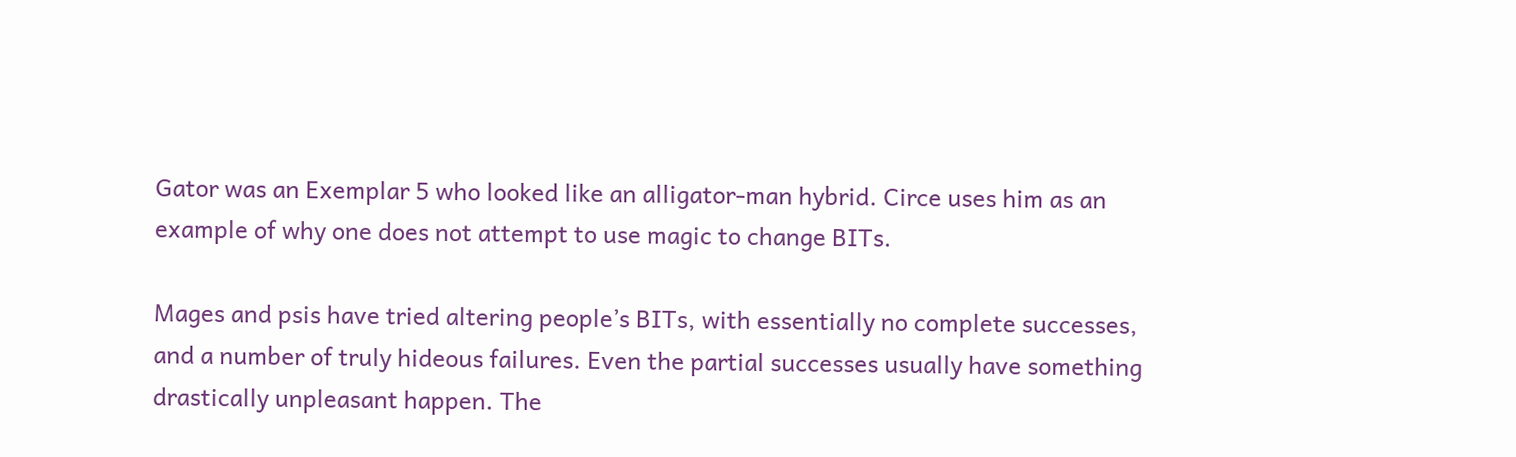Gator was an Exemplar 5 who looked like an alligator-man hybrid. Circe uses him as an example of why one does not attempt to use magic to change BITs.

Mages and psis have tried altering people’s BITs, with essentially no complete successes, and a number of truly hideous failures. Even the partial successes usually have something drastically unpleasant happen. The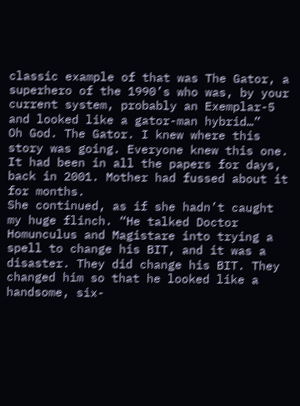classic example of that was The Gator, a superhero of the 1990’s who was, by your current system, probably an Exemplar-5 and looked like a gator-man hybrid…”
Oh God. The Gator. I knew where this story was going. Everyone knew this one. It had been in all the papers for days, back in 2001. Mother had fussed about it for months.
She continued, as if she hadn’t caught my huge flinch. “He talked Doctor Homunculus and Magistare into trying a spell to change his BIT, and it was a disaster. They did change his BIT. They changed him so that he looked like a handsome, six-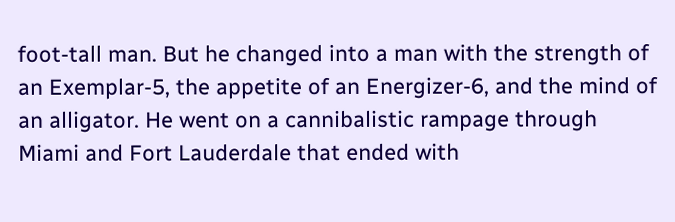foot-tall man. But he changed into a man with the strength of an Exemplar-5, the appetite of an Energizer-6, and the mind of an alligator. He went on a cannibalistic rampage through Miami and Fort Lauderdale that ended with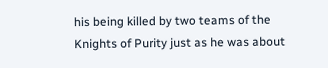his being killed by two teams of the Knights of Purity just as he was about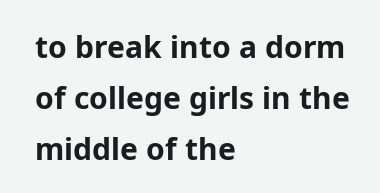to break into a dorm of college girls in the middle of the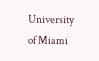University of Miami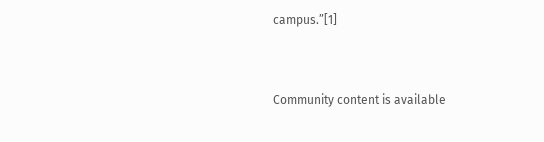campus.”[1]


Community content is available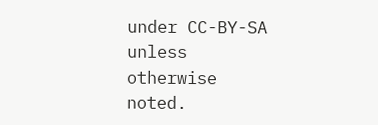under CC-BY-SA unless otherwise noted.